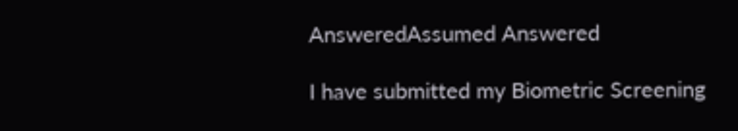AnsweredAssumed Answered

I have submitted my Biometric Screening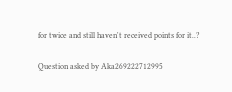for twice and still haven't received points for it..?

Question asked by Aka269222712995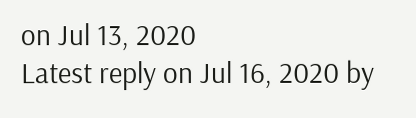on Jul 13, 2020
Latest reply on Jul 16, 2020 by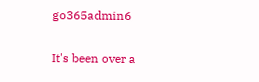go365admin6

It's been over a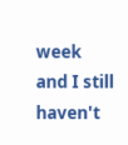week and I still haven't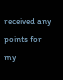received any points for my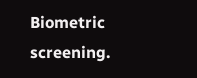Biometric screening.